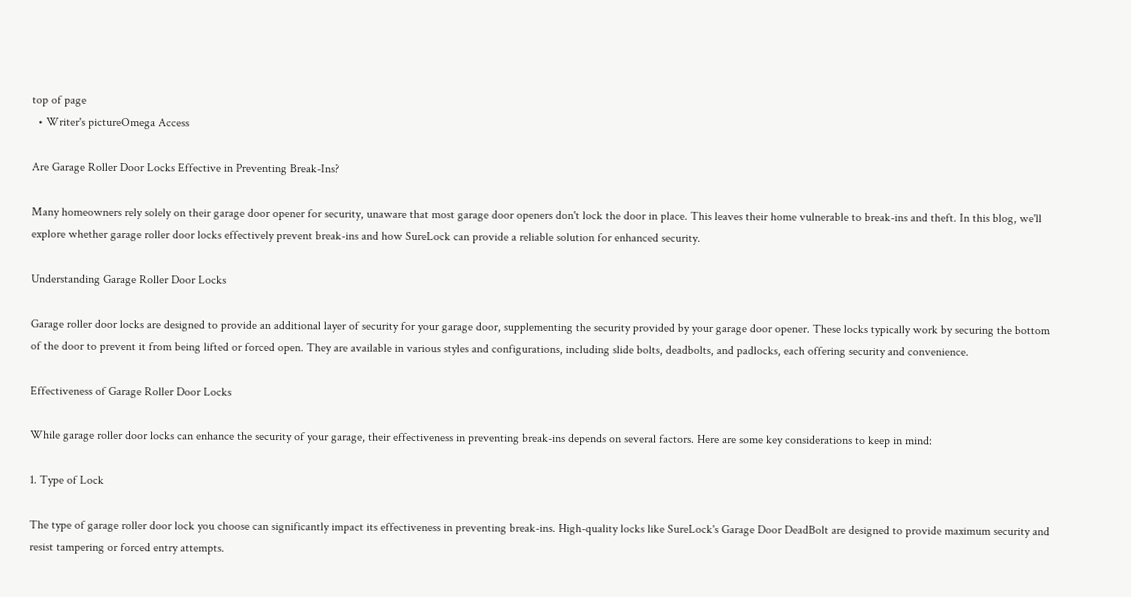top of page
  • Writer's pictureOmega Access

Are Garage Roller Door Locks Effective in Preventing Break-Ins?

Many homeowners rely solely on their garage door opener for security, unaware that most garage door openers don't lock the door in place. This leaves their home vulnerable to break-ins and theft. In this blog, we'll explore whether garage roller door locks effectively prevent break-ins and how SureLock can provide a reliable solution for enhanced security.

Understanding Garage Roller Door Locks

Garage roller door locks are designed to provide an additional layer of security for your garage door, supplementing the security provided by your garage door opener. These locks typically work by securing the bottom of the door to prevent it from being lifted or forced open. They are available in various styles and configurations, including slide bolts, deadbolts, and padlocks, each offering security and convenience.

Effectiveness of Garage Roller Door Locks

While garage roller door locks can enhance the security of your garage, their effectiveness in preventing break-ins depends on several factors. Here are some key considerations to keep in mind:

1. Type of Lock

The type of garage roller door lock you choose can significantly impact its effectiveness in preventing break-ins. High-quality locks like SureLock's Garage Door DeadBolt are designed to provide maximum security and resist tampering or forced entry attempts.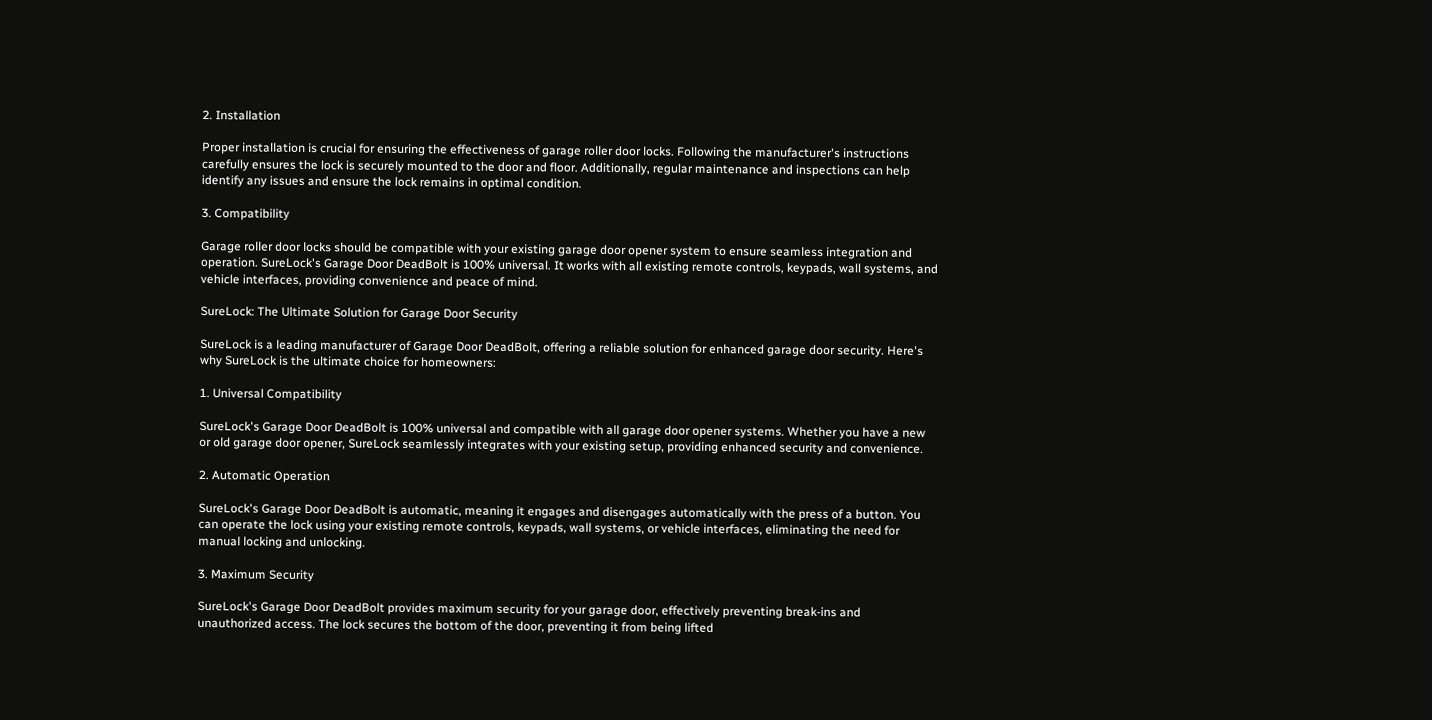2. Installation

Proper installation is crucial for ensuring the effectiveness of garage roller door locks. Following the manufacturer's instructions carefully ensures the lock is securely mounted to the door and floor. Additionally, regular maintenance and inspections can help identify any issues and ensure the lock remains in optimal condition.

3. Compatibility

Garage roller door locks should be compatible with your existing garage door opener system to ensure seamless integration and operation. SureLock's Garage Door DeadBolt is 100% universal. It works with all existing remote controls, keypads, wall systems, and vehicle interfaces, providing convenience and peace of mind.

SureLock: The Ultimate Solution for Garage Door Security

SureLock is a leading manufacturer of Garage Door DeadBolt, offering a reliable solution for enhanced garage door security. Here's why SureLock is the ultimate choice for homeowners:

1. Universal Compatibility

SureLock's Garage Door DeadBolt is 100% universal and compatible with all garage door opener systems. Whether you have a new or old garage door opener, SureLock seamlessly integrates with your existing setup, providing enhanced security and convenience.

2. Automatic Operation

SureLock's Garage Door DeadBolt is automatic, meaning it engages and disengages automatically with the press of a button. You can operate the lock using your existing remote controls, keypads, wall systems, or vehicle interfaces, eliminating the need for manual locking and unlocking.

3. Maximum Security

SureLock's Garage Door DeadBolt provides maximum security for your garage door, effectively preventing break-ins and unauthorized access. The lock secures the bottom of the door, preventing it from being lifted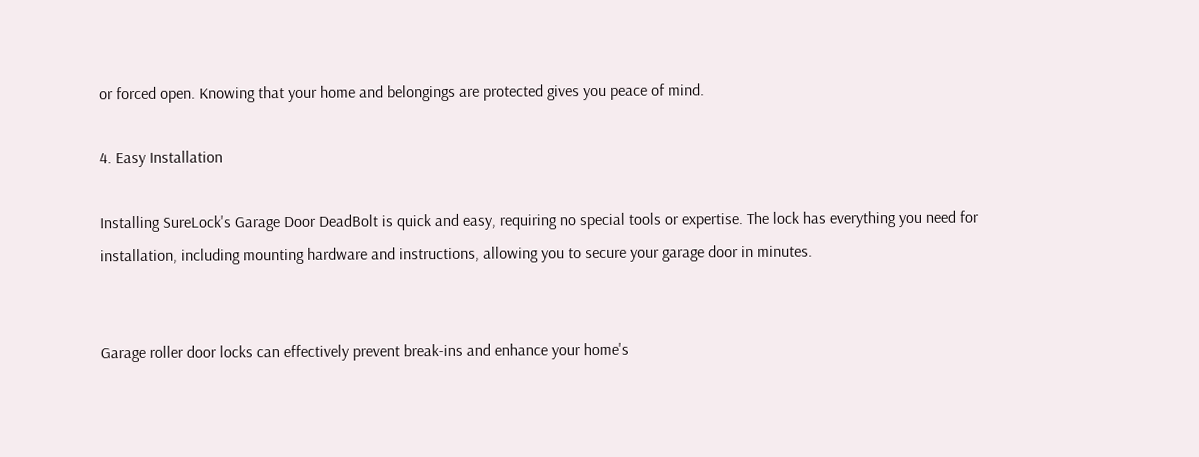or forced open. Knowing that your home and belongings are protected gives you peace of mind.

4. Easy Installation

Installing SureLock's Garage Door DeadBolt is quick and easy, requiring no special tools or expertise. The lock has everything you need for installation, including mounting hardware and instructions, allowing you to secure your garage door in minutes.


Garage roller door locks can effectively prevent break-ins and enhance your home's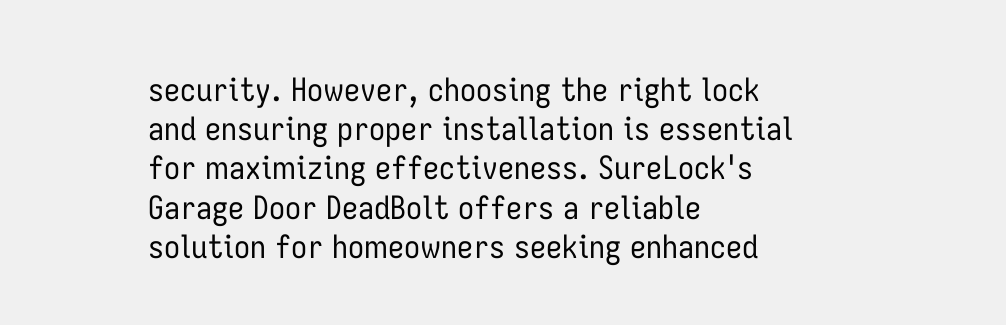security. However, choosing the right lock and ensuring proper installation is essential for maximizing effectiveness. SureLock's Garage Door DeadBolt offers a reliable solution for homeowners seeking enhanced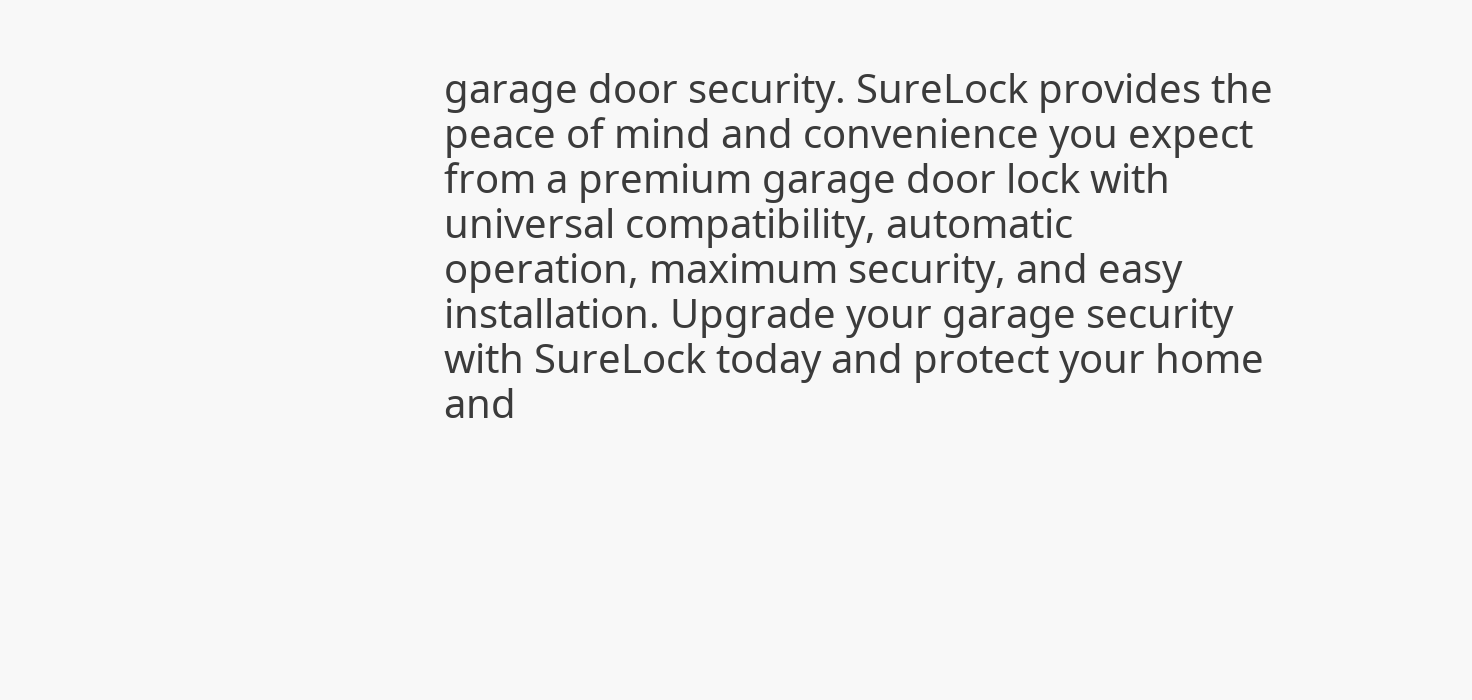garage door security. SureLock provides the peace of mind and convenience you expect from a premium garage door lock with universal compatibility, automatic operation, maximum security, and easy installation. Upgrade your garage security with SureLock today and protect your home and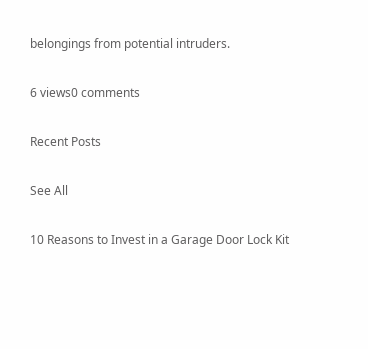belongings from potential intruders.

6 views0 comments

Recent Posts

See All

10 Reasons to Invest in a Garage Door Lock Kit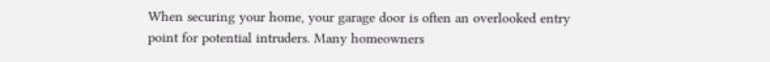When securing your home, your garage door is often an overlooked entry point for potential intruders. Many homeowners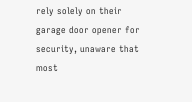rely solely on their garage door opener for security, unaware that most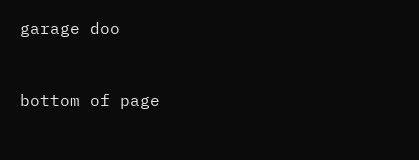garage doo


bottom of page